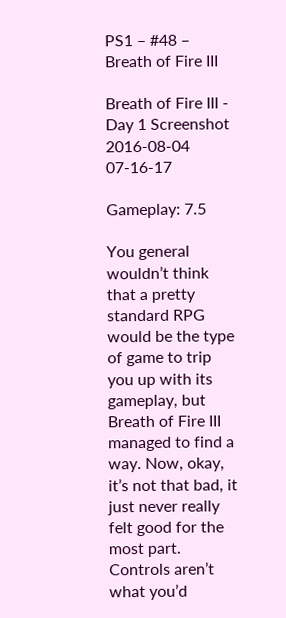PS1 – #48 – Breath of Fire III

Breath of Fire III - Day 1 Screenshot 2016-08-04 07-16-17

Gameplay: 7.5

You general wouldn’t think that a pretty standard RPG would be the type of game to trip you up with its gameplay, but Breath of Fire III managed to find a way. Now, okay, it’s not that bad, it just never really felt good for the most part. Controls aren’t what you’d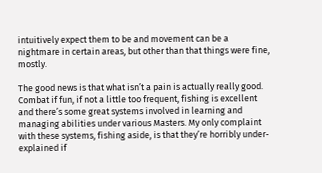intuitively expect them to be and movement can be a nightmare in certain areas, but other than that things were fine, mostly.

The good news is that what isn’t a pain is actually really good. Combat if fun, if not a little too frequent, fishing is excellent and there’s some great systems involved in learning and managing abilities under various Masters. My only complaint with these systems, fishing aside, is that they’re horribly under-explained if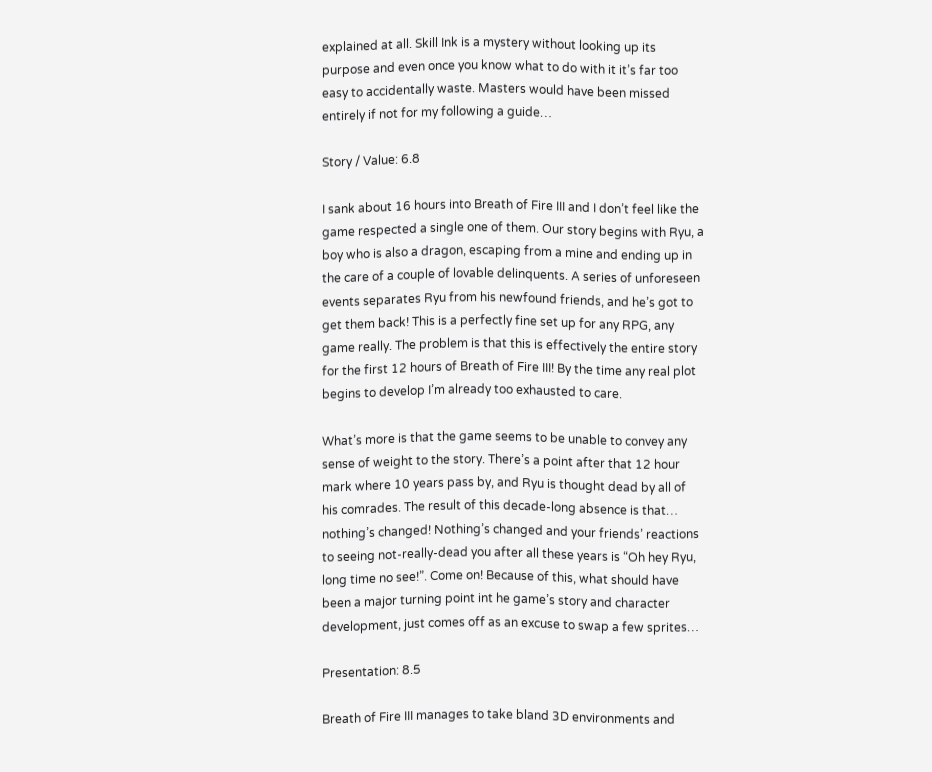explained at all. Skill Ink is a mystery without looking up its purpose and even once you know what to do with it it’s far too easy to accidentally waste. Masters would have been missed entirely if not for my following a guide…

Story / Value: 6.8

I sank about 16 hours into Breath of Fire III and I don’t feel like the game respected a single one of them. Our story begins with Ryu, a boy who is also a dragon, escaping from a mine and ending up in the care of a couple of lovable delinquents. A series of unforeseen events separates Ryu from his newfound friends, and he’s got to get them back! This is a perfectly fine set up for any RPG, any game really. The problem is that this is effectively the entire story for the first 12 hours of Breath of Fire III! By the time any real plot begins to develop I’m already too exhausted to care.

What’s more is that the game seems to be unable to convey any sense of weight to the story. There’s a point after that 12 hour mark where 10 years pass by, and Ryu is thought dead by all of his comrades. The result of this decade-long absence is that… nothing’s changed! Nothing’s changed and your friends’ reactions to seeing not-really-dead you after all these years is “Oh hey Ryu, long time no see!”. Come on! Because of this, what should have been a major turning point int he game’s story and character development, just comes off as an excuse to swap a few sprites…

Presentation: 8.5

Breath of Fire III manages to take bland 3D environments and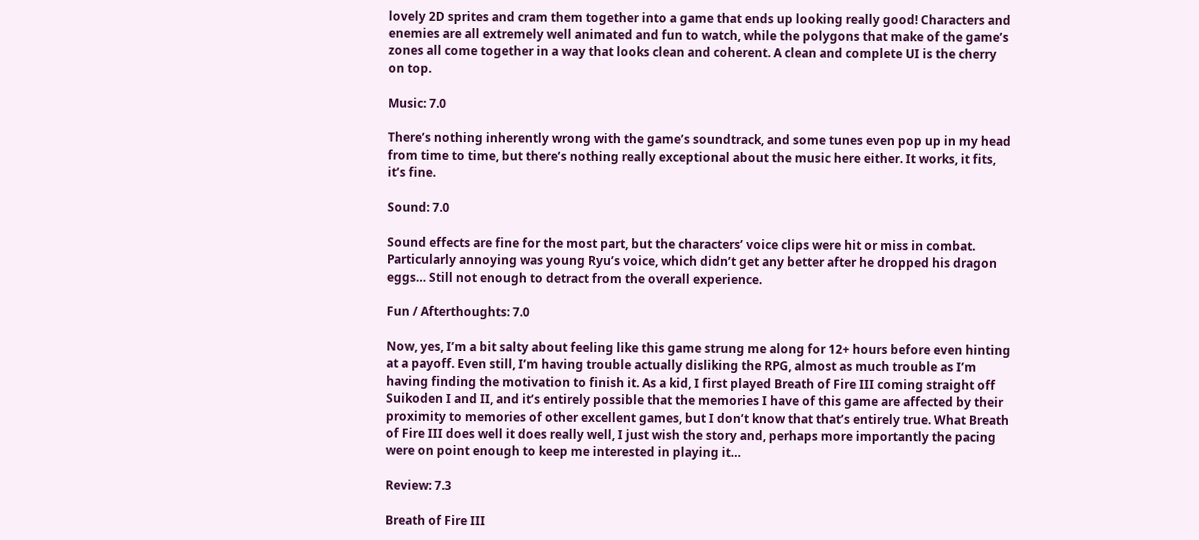lovely 2D sprites and cram them together into a game that ends up looking really good! Characters and enemies are all extremely well animated and fun to watch, while the polygons that make of the game’s zones all come together in a way that looks clean and coherent. A clean and complete UI is the cherry on top.

Music: 7.0

There’s nothing inherently wrong with the game’s soundtrack, and some tunes even pop up in my head from time to time, but there’s nothing really exceptional about the music here either. It works, it fits, it’s fine.

Sound: 7.0

Sound effects are fine for the most part, but the characters’ voice clips were hit or miss in combat. Particularly annoying was young Ryu’s voice, which didn’t get any better after he dropped his dragon eggs… Still not enough to detract from the overall experience.

Fun / Afterthoughts: 7.0

Now, yes, I’m a bit salty about feeling like this game strung me along for 12+ hours before even hinting at a payoff. Even still, I’m having trouble actually disliking the RPG, almost as much trouble as I’m having finding the motivation to finish it. As a kid, I first played Breath of Fire III coming straight off Suikoden I and II, and it’s entirely possible that the memories I have of this game are affected by their proximity to memories of other excellent games, but I don’t know that that’s entirely true. What Breath of Fire III does well it does really well, I just wish the story and, perhaps more importantly the pacing were on point enough to keep me interested in playing it…

Review: 7.3

Breath of Fire III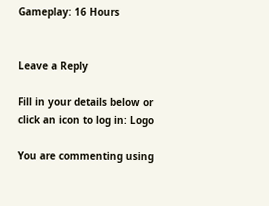Gameplay: 16 Hours


Leave a Reply

Fill in your details below or click an icon to log in: Logo

You are commenting using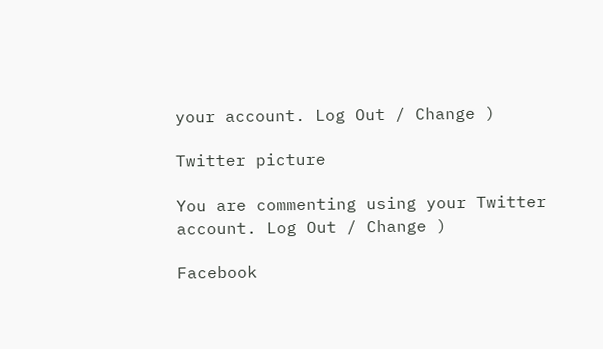your account. Log Out / Change )

Twitter picture

You are commenting using your Twitter account. Log Out / Change )

Facebook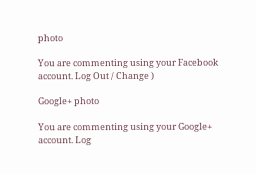photo

You are commenting using your Facebook account. Log Out / Change )

Google+ photo

You are commenting using your Google+ account. Log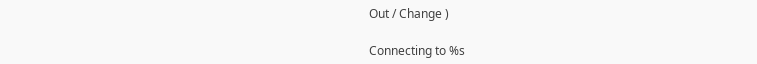Out / Change )

Connecting to %s